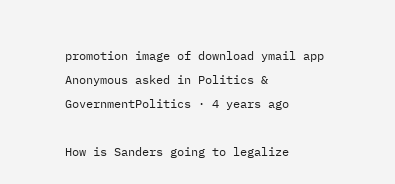promotion image of download ymail app
Anonymous asked in Politics & GovernmentPolitics · 4 years ago

How is Sanders going to legalize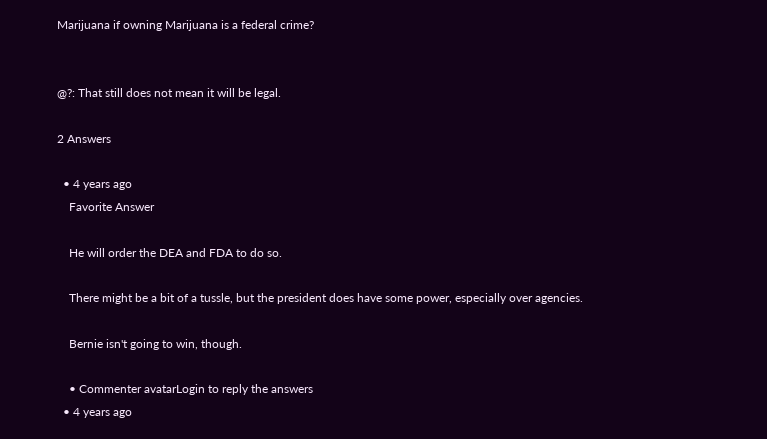Marijuana if owning Marijuana is a federal crime?


@?: That still does not mean it will be legal.

2 Answers

  • 4 years ago
    Favorite Answer

    He will order the DEA and FDA to do so.

    There might be a bit of a tussle, but the president does have some power, especially over agencies.

    Bernie isn't going to win, though.

    • Commenter avatarLogin to reply the answers
  • 4 years ago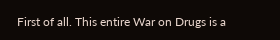First of all. This entire War on Drugs is a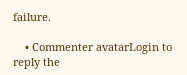failure.

    • Commenter avatarLogin to reply the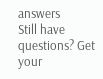answers
Still have questions? Get your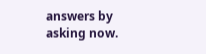answers by asking now.